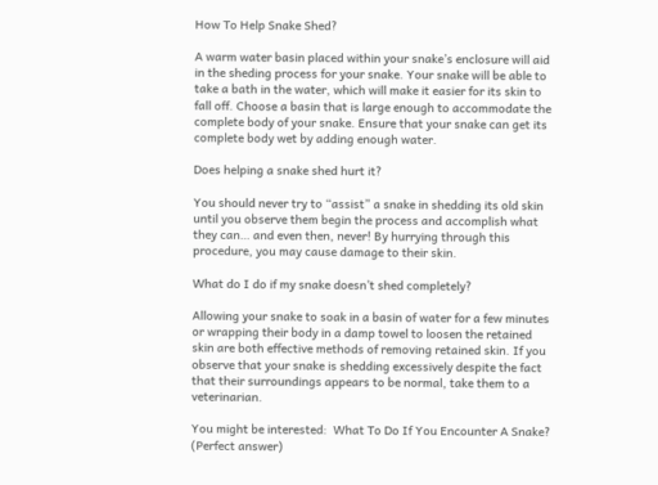How To Help Snake Shed?

A warm water basin placed within your snake’s enclosure will aid in the sheding process for your snake. Your snake will be able to take a bath in the water, which will make it easier for its skin to fall off. Choose a basin that is large enough to accommodate the complete body of your snake. Ensure that your snake can get its complete body wet by adding enough water.

Does helping a snake shed hurt it?

You should never try to “assist” a snake in shedding its old skin until you observe them begin the process and accomplish what they can… and even then, never! By hurrying through this procedure, you may cause damage to their skin.

What do I do if my snake doesn’t shed completely?

Allowing your snake to soak in a basin of water for a few minutes or wrapping their body in a damp towel to loosen the retained skin are both effective methods of removing retained skin. If you observe that your snake is shedding excessively despite the fact that their surroundings appears to be normal, take them to a veterinarian.

You might be interested:  What To Do If You Encounter A Snake? (Perfect answer)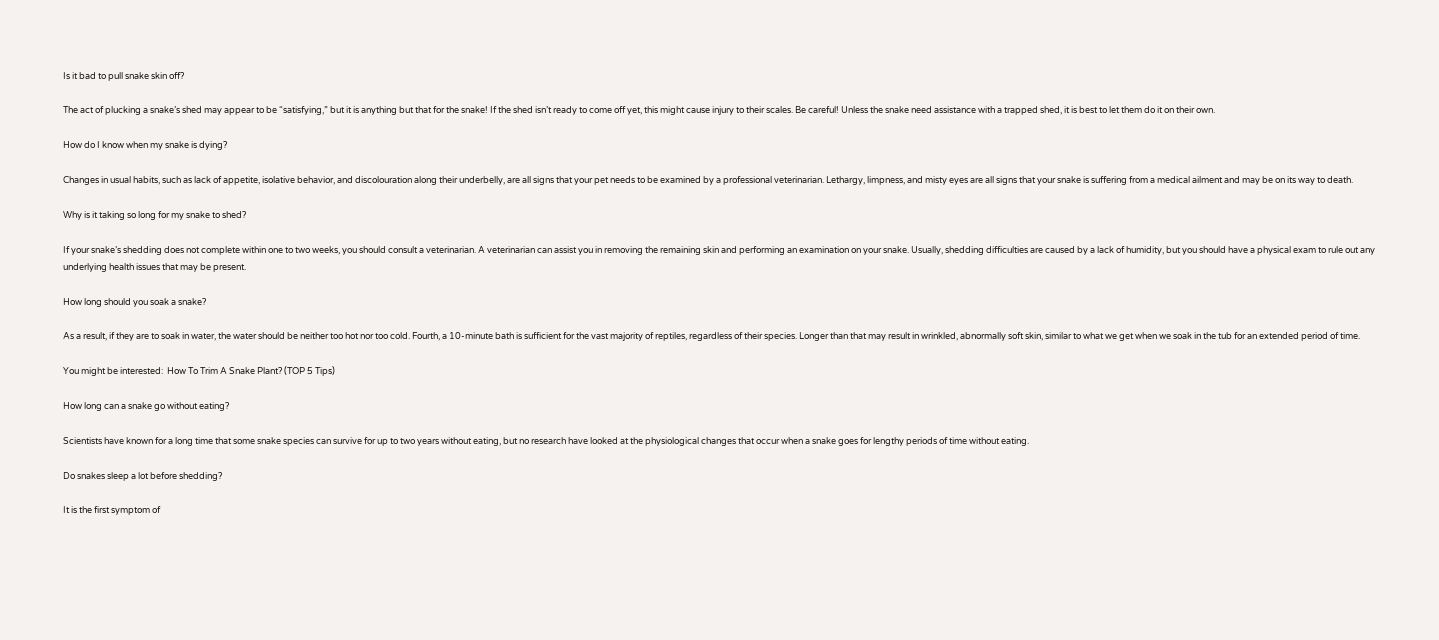Is it bad to pull snake skin off?

The act of plucking a snake’s shed may appear to be “satisfying,” but it is anything but that for the snake! If the shed isn’t ready to come off yet, this might cause injury to their scales. Be careful! Unless the snake need assistance with a trapped shed, it is best to let them do it on their own.

How do I know when my snake is dying?

Changes in usual habits, such as lack of appetite, isolative behavior, and discolouration along their underbelly, are all signs that your pet needs to be examined by a professional veterinarian. Lethargy, limpness, and misty eyes are all signs that your snake is suffering from a medical ailment and may be on its way to death.

Why is it taking so long for my snake to shed?

If your snake’s shedding does not complete within one to two weeks, you should consult a veterinarian. A veterinarian can assist you in removing the remaining skin and performing an examination on your snake. Usually, shedding difficulties are caused by a lack of humidity, but you should have a physical exam to rule out any underlying health issues that may be present.

How long should you soak a snake?

As a result, if they are to soak in water, the water should be neither too hot nor too cold. Fourth, a 10-minute bath is sufficient for the vast majority of reptiles, regardless of their species. Longer than that may result in wrinkled, abnormally soft skin, similar to what we get when we soak in the tub for an extended period of time.

You might be interested:  How To Trim A Snake Plant? (TOP 5 Tips)

How long can a snake go without eating?

Scientists have known for a long time that some snake species can survive for up to two years without eating, but no research have looked at the physiological changes that occur when a snake goes for lengthy periods of time without eating.

Do snakes sleep a lot before shedding?

It is the first symptom of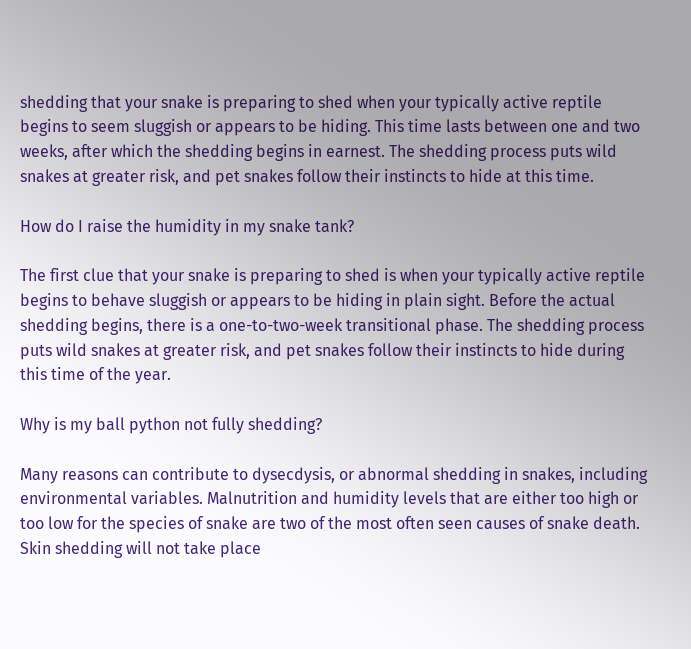shedding that your snake is preparing to shed when your typically active reptile begins to seem sluggish or appears to be hiding. This time lasts between one and two weeks, after which the shedding begins in earnest. The shedding process puts wild snakes at greater risk, and pet snakes follow their instincts to hide at this time.

How do I raise the humidity in my snake tank?

The first clue that your snake is preparing to shed is when your typically active reptile begins to behave sluggish or appears to be hiding in plain sight. Before the actual shedding begins, there is a one-to-two-week transitional phase. The shedding process puts wild snakes at greater risk, and pet snakes follow their instincts to hide during this time of the year.

Why is my ball python not fully shedding?

Many reasons can contribute to dysecdysis, or abnormal shedding in snakes, including environmental variables. Malnutrition and humidity levels that are either too high or too low for the species of snake are two of the most often seen causes of snake death. Skin shedding will not take place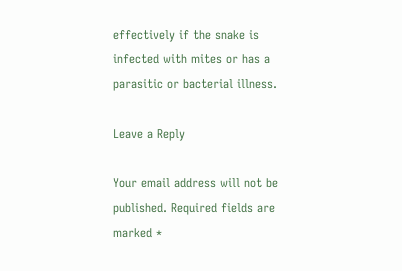effectively if the snake is infected with mites or has a parasitic or bacterial illness.

Leave a Reply

Your email address will not be published. Required fields are marked *